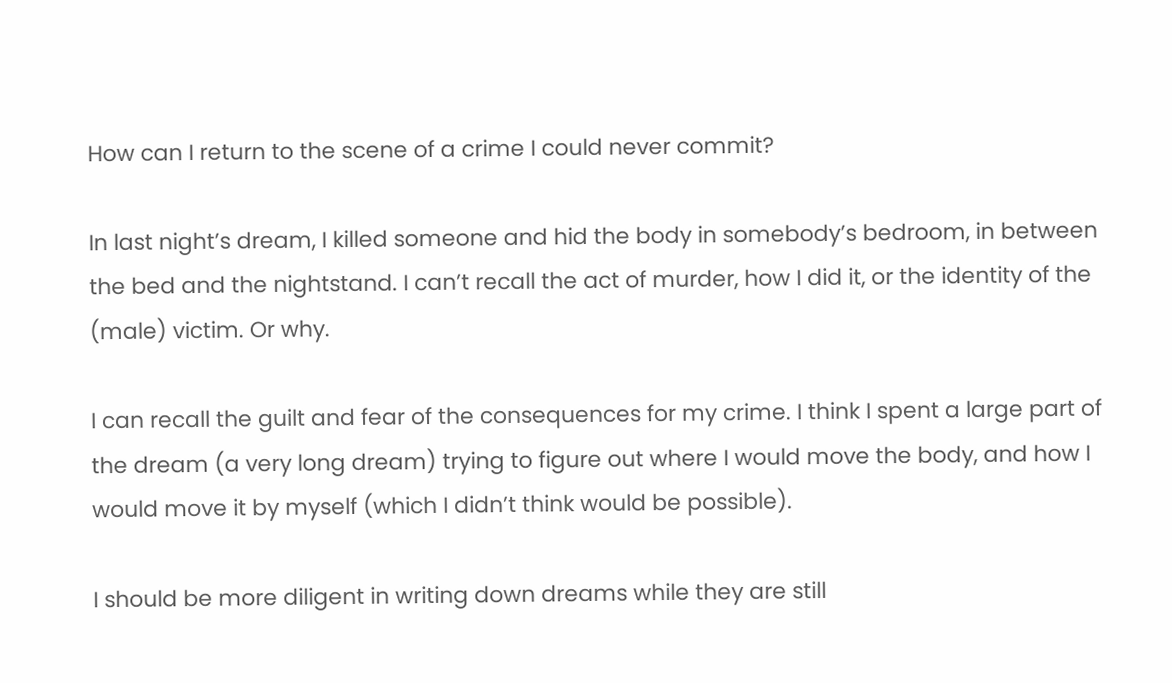How can I return to the scene of a crime I could never commit?

In last night’s dream, I killed someone and hid the body in somebody’s bedroom, in between the bed and the nightstand. I can’t recall the act of murder, how I did it, or the identity of the (male) victim. Or why.

I can recall the guilt and fear of the consequences for my crime. I think I spent a large part of the dream (a very long dream) trying to figure out where I would move the body, and how I would move it by myself (which I didn’t think would be possible).

I should be more diligent in writing down dreams while they are still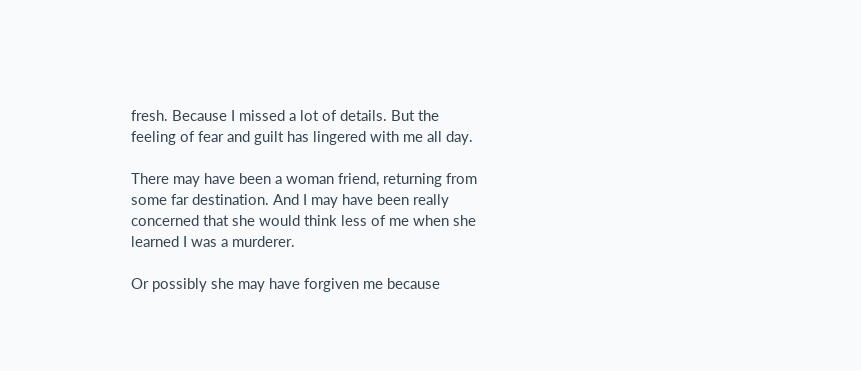fresh. Because I missed a lot of details. But the feeling of fear and guilt has lingered with me all day.

There may have been a woman friend, returning from some far destination. And I may have been really concerned that she would think less of me when she learned I was a murderer.

Or possibly she may have forgiven me because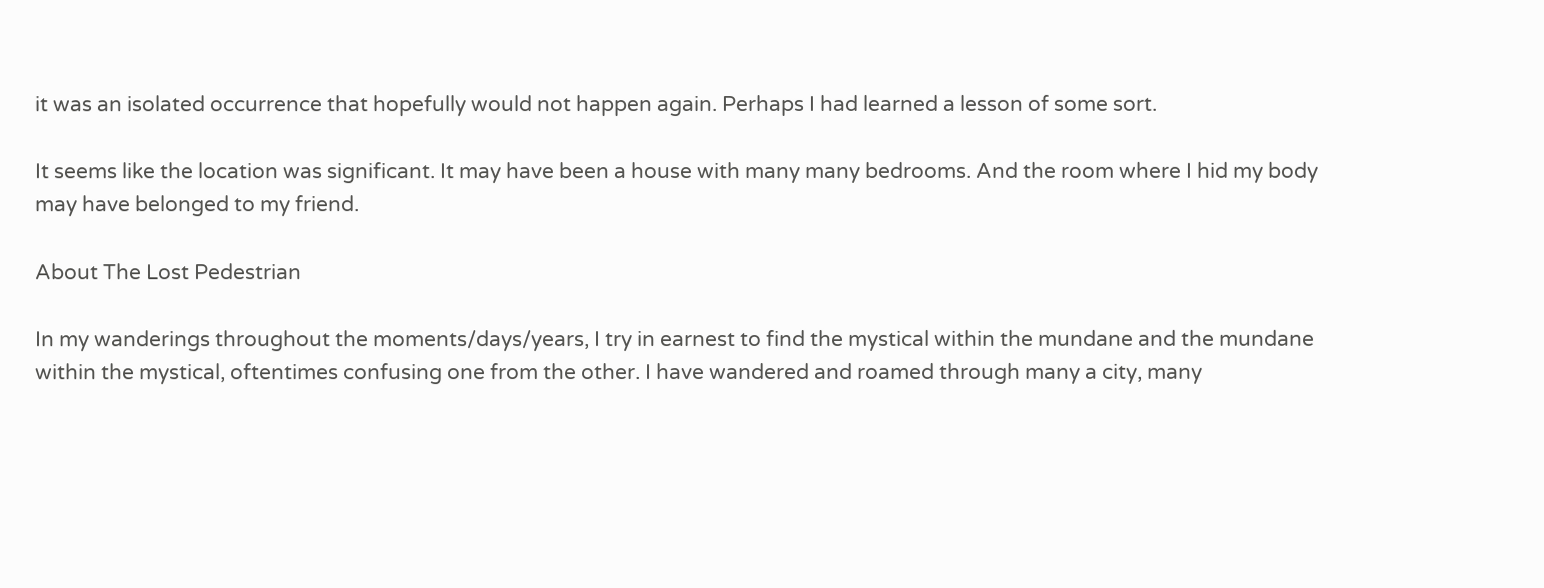it was an isolated occurrence that hopefully would not happen again. Perhaps I had learned a lesson of some sort.

It seems like the location was significant. It may have been a house with many many bedrooms. And the room where I hid my body may have belonged to my friend.

About The Lost Pedestrian

In my wanderings throughout the moments/days/years, I try in earnest to find the mystical within the mundane and the mundane within the mystical, oftentimes confusing one from the other. I have wandered and roamed through many a city, many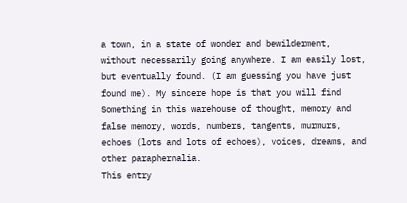a town, in a state of wonder and bewilderment, without necessarily going anywhere. I am easily lost, but eventually found. (I am guessing you have just found me). My sincere hope is that you will find Something in this warehouse of thought, memory and false memory, words, numbers, tangents, murmurs, echoes (lots and lots of echoes), voices, dreams, and other paraphernalia.
This entry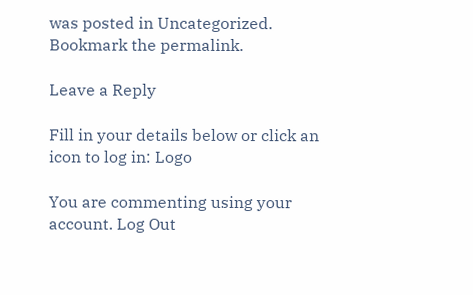was posted in Uncategorized. Bookmark the permalink.

Leave a Reply

Fill in your details below or click an icon to log in: Logo

You are commenting using your account. Log Out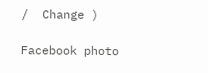/  Change )

Facebook photo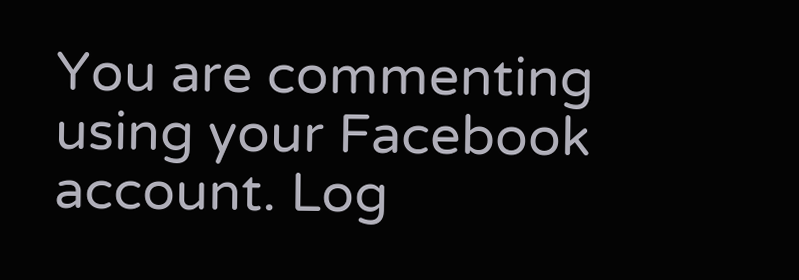You are commenting using your Facebook account. Log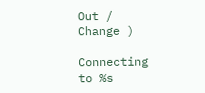Out /  Change )

Connecting to %s